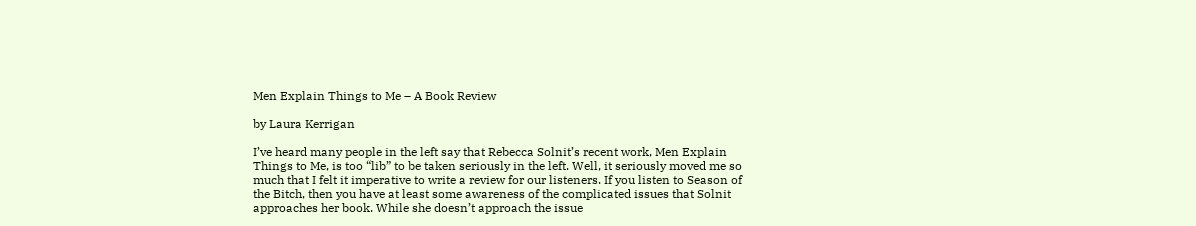Men Explain Things to Me – A Book Review

by Laura Kerrigan

I’ve heard many people in the left say that Rebecca Solnit’s recent work, Men Explain Things to Me, is too “lib” to be taken seriously in the left. Well, it seriously moved me so much that I felt it imperative to write a review for our listeners. If you listen to Season of the Bitch, then you have at least some awareness of the complicated issues that Solnit approaches her book. While she doesn’t approach the issue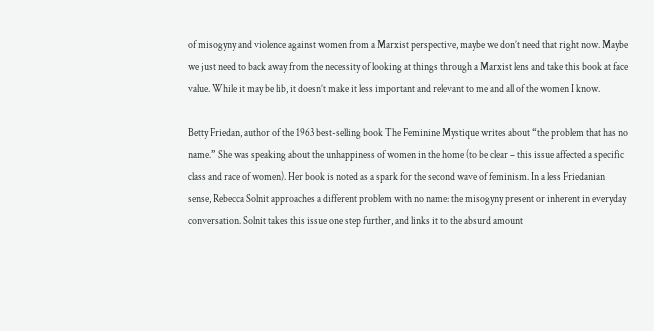of misogyny and violence against women from a Marxist perspective, maybe we don’t need that right now. Maybe we just need to back away from the necessity of looking at things through a Marxist lens and take this book at face value. While it may be lib, it doesn’t make it less important and relevant to me and all of the women I know.

Betty Friedan, author of the 1963 best-selling book The Feminine Mystique writes about “the problem that has no name.” She was speaking about the unhappiness of women in the home (to be clear – this issue affected a specific class and race of women). Her book is noted as a spark for the second wave of feminism. In a less Friedanian sense, Rebecca Solnit approaches a different problem with no name: the misogyny present or inherent in everyday conversation. Solnit takes this issue one step further, and links it to the absurd amount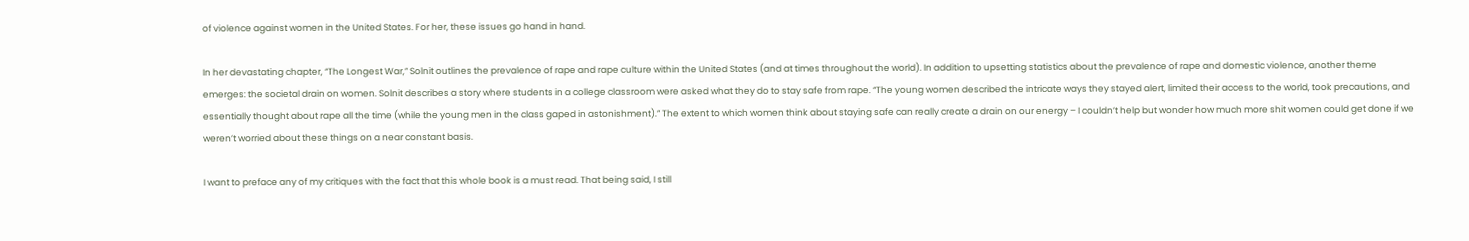of violence against women in the United States. For her, these issues go hand in hand.

In her devastating chapter, “The Longest War,” Solnit outlines the prevalence of rape and rape culture within the United States (and at times throughout the world). In addition to upsetting statistics about the prevalence of rape and domestic violence, another theme emerges: the societal drain on women. Solnit describes a story where students in a college classroom were asked what they do to stay safe from rape. “The young women described the intricate ways they stayed alert, limited their access to the world, took precautions, and essentially thought about rape all the time (while the young men in the class gaped in astonishment).” The extent to which women think about staying safe can really create a drain on our energy – I couldn’t help but wonder how much more shit women could get done if we weren’t worried about these things on a near constant basis.

I want to preface any of my critiques with the fact that this whole book is a must read. That being said, I still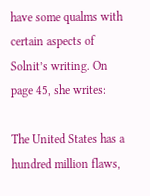have some qualms with certain aspects of Solnit’s writing. On page 45, she writes:

The United States has a hundred million flaws,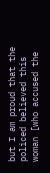but I am proud that the policed believed this woman [who accused the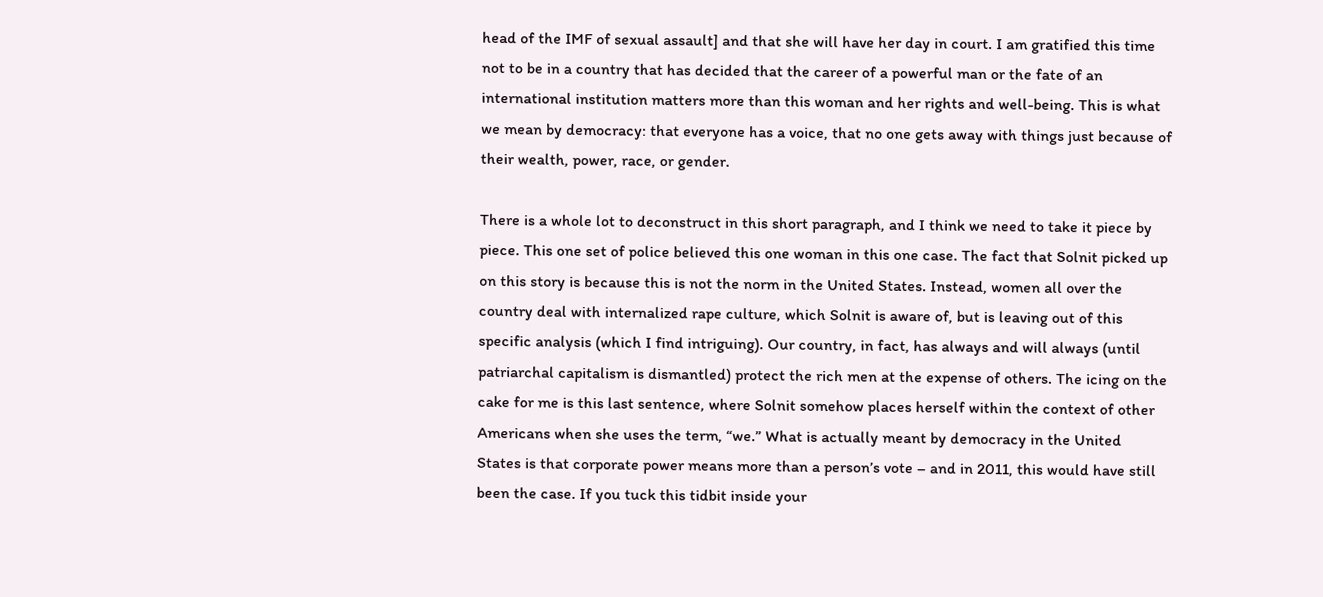head of the IMF of sexual assault] and that she will have her day in court. I am gratified this time not to be in a country that has decided that the career of a powerful man or the fate of an international institution matters more than this woman and her rights and well-being. This is what we mean by democracy: that everyone has a voice, that no one gets away with things just because of their wealth, power, race, or gender.

There is a whole lot to deconstruct in this short paragraph, and I think we need to take it piece by piece. This one set of police believed this one woman in this one case. The fact that Solnit picked up on this story is because this is not the norm in the United States. Instead, women all over the country deal with internalized rape culture, which Solnit is aware of, but is leaving out of this specific analysis (which I find intriguing). Our country, in fact, has always and will always (until patriarchal capitalism is dismantled) protect the rich men at the expense of others. The icing on the cake for me is this last sentence, where Solnit somehow places herself within the context of other Americans when she uses the term, “we.” What is actually meant by democracy in the United States is that corporate power means more than a person’s vote – and in 2011, this would have still been the case. If you tuck this tidbit inside your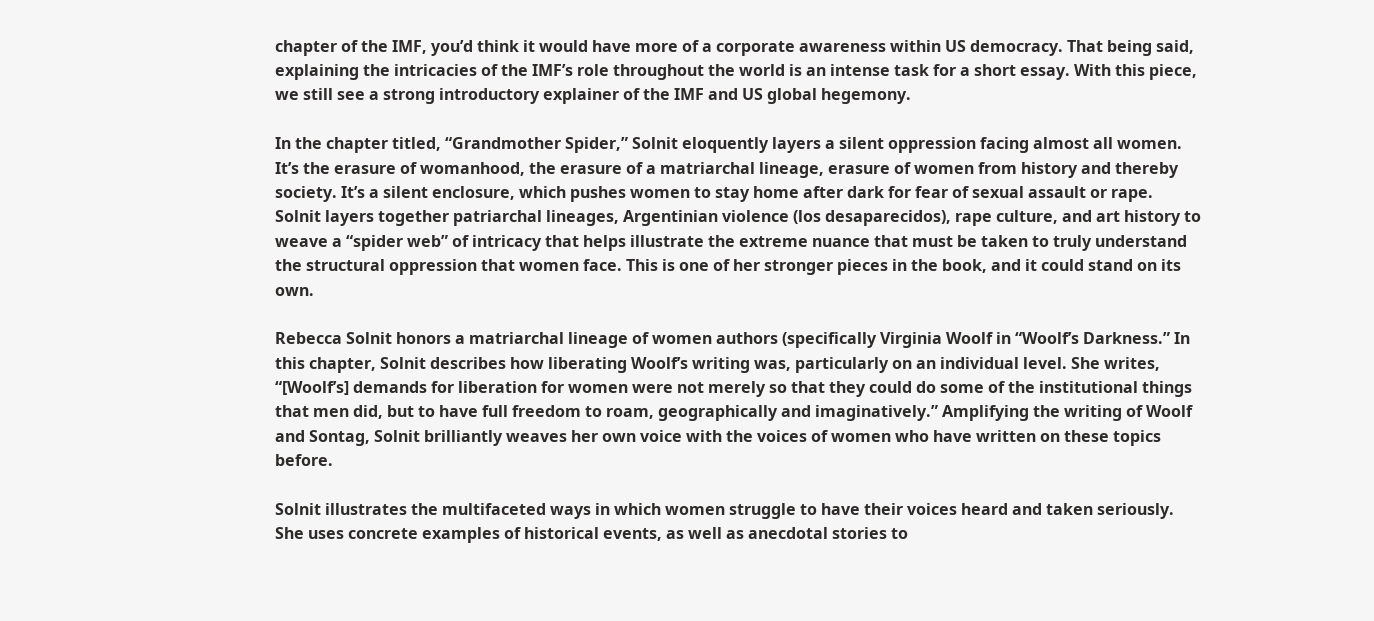chapter of the IMF, you’d think it would have more of a corporate awareness within US democracy. That being said, explaining the intricacies of the IMF’s role throughout the world is an intense task for a short essay. With this piece, we still see a strong introductory explainer of the IMF and US global hegemony.

In the chapter titled, “Grandmother Spider,” Solnit eloquently layers a silent oppression facing almost all women. It’s the erasure of womanhood, the erasure of a matriarchal lineage, erasure of women from history and thereby society. It’s a silent enclosure, which pushes women to stay home after dark for fear of sexual assault or rape. Solnit layers together patriarchal lineages, Argentinian violence (los desaparecidos), rape culture, and art history to weave a “spider web” of intricacy that helps illustrate the extreme nuance that must be taken to truly understand the structural oppression that women face. This is one of her stronger pieces in the book, and it could stand on its own.

Rebecca Solnit honors a matriarchal lineage of women authors (specifically Virginia Woolf in “Woolf’s Darkness.” In this chapter, Solnit describes how liberating Woolf’s writing was, particularly on an individual level. She writes, “[Woolf’s] demands for liberation for women were not merely so that they could do some of the institutional things that men did, but to have full freedom to roam, geographically and imaginatively.” Amplifying the writing of Woolf and Sontag, Solnit brilliantly weaves her own voice with the voices of women who have written on these topics before.

Solnit illustrates the multifaceted ways in which women struggle to have their voices heard and taken seriously. She uses concrete examples of historical events, as well as anecdotal stories to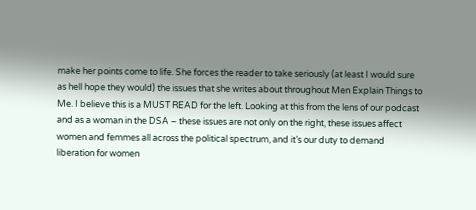make her points come to life. She forces the reader to take seriously (at least I would sure as hell hope they would) the issues that she writes about throughout Men Explain Things to Me. I believe this is a MUST READ for the left. Looking at this from the lens of our podcast and as a woman in the DSA – these issues are not only on the right, these issues affect women and femmes all across the political spectrum, and it’s our duty to demand liberation for women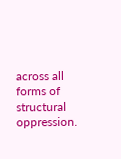across all forms of structural oppression.